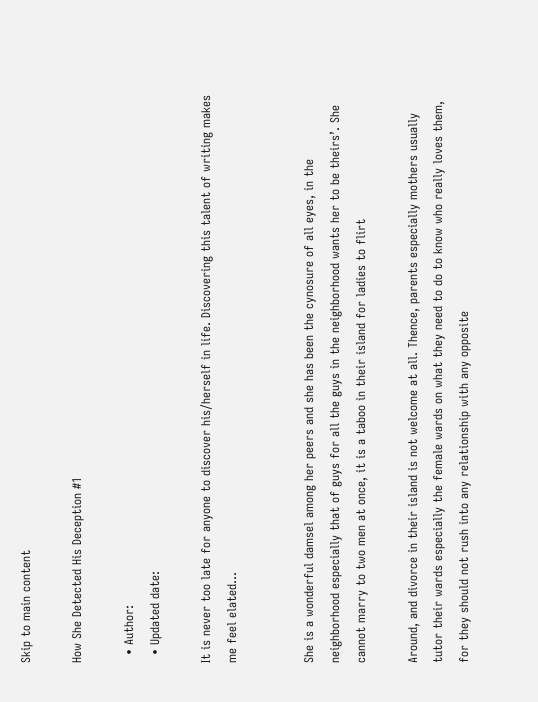Skip to main content

How She Detected His Deception #1

  • Author:
  • Updated date:

It is never too late for anyone to discover his/herself in life. Discovering this talent of writing makes me feel elated...


She is a wonderful damsel among her peers and she has been the cynosure of all eyes, in the neighborhood especially that of guys for all the guys in the neighborhood wants her to be theirs’. She cannot marry to two men at once, it is a taboo in their island for ladies to flirt

Around, and divorce in their island is not welcome at all. Thence, parents especially mothers usually tutor their wards especially the female wards on what they need to do to know who really loves them, for they should not rush into any relationship with any opposite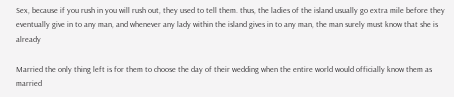Sex, because if you rush in you will rush out, they used to tell them. thus, the ladies of the island usually go extra mile before they eventually give in to any man, and whenever any lady within the island gives in to any man, the man surely must know that she is already

Married the only thing left is for them to choose the day of their wedding when the entire world would officially know them as married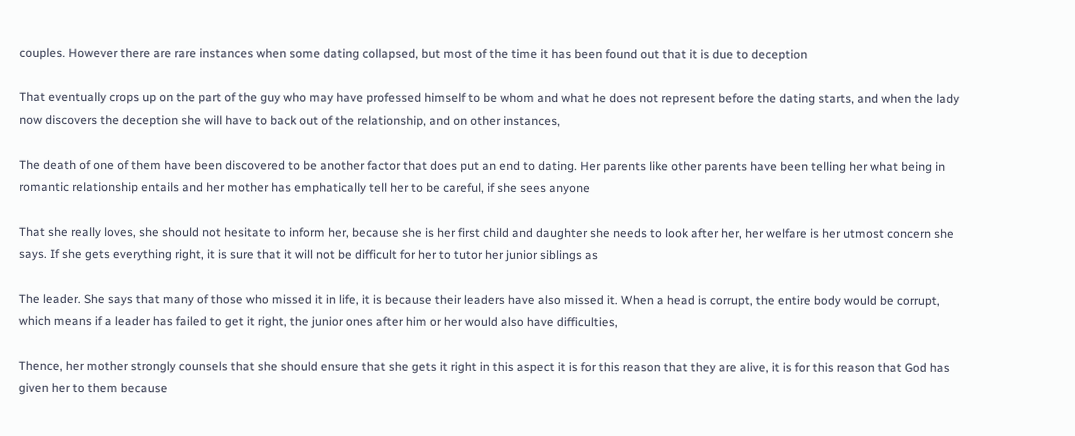couples. However there are rare instances when some dating collapsed, but most of the time it has been found out that it is due to deception

That eventually crops up on the part of the guy who may have professed himself to be whom and what he does not represent before the dating starts, and when the lady now discovers the deception she will have to back out of the relationship, and on other instances,

The death of one of them have been discovered to be another factor that does put an end to dating. Her parents like other parents have been telling her what being in romantic relationship entails and her mother has emphatically tell her to be careful, if she sees anyone

That she really loves, she should not hesitate to inform her, because she is her first child and daughter she needs to look after her, her welfare is her utmost concern she says. If she gets everything right, it is sure that it will not be difficult for her to tutor her junior siblings as

The leader. She says that many of those who missed it in life, it is because their leaders have also missed it. When a head is corrupt, the entire body would be corrupt, which means if a leader has failed to get it right, the junior ones after him or her would also have difficulties,

Thence, her mother strongly counsels that she should ensure that she gets it right in this aspect it is for this reason that they are alive, it is for this reason that God has given her to them because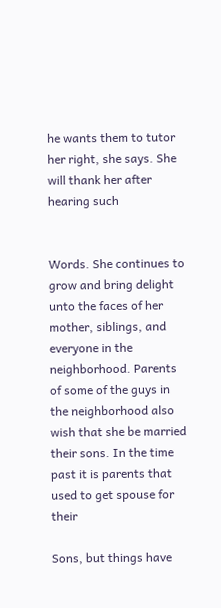he wants them to tutor her right, she says. She will thank her after hearing such


Words. She continues to grow and bring delight unto the faces of her mother, siblings, and everyone in the neighborhood. Parents of some of the guys in the neighborhood also wish that she be married their sons. In the time past it is parents that used to get spouse for their

Sons, but things have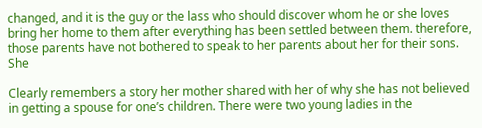changed, and it is the guy or the lass who should discover whom he or she loves bring her home to them after everything has been settled between them. therefore, those parents have not bothered to speak to her parents about her for their sons. She

Clearly remembers a story her mother shared with her of why she has not believed in getting a spouse for one’s children. There were two young ladies in the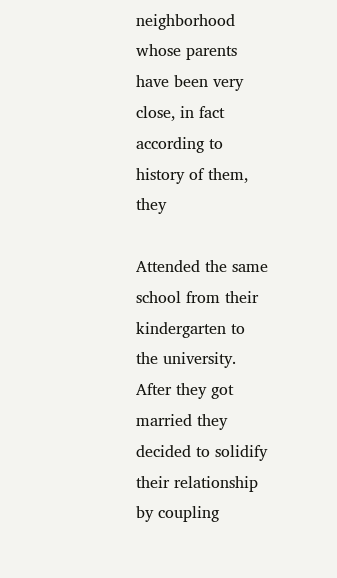neighborhood whose parents have been very close, in fact according to history of them, they

Attended the same school from their kindergarten to the university. After they got married they decided to solidify their relationship by coupling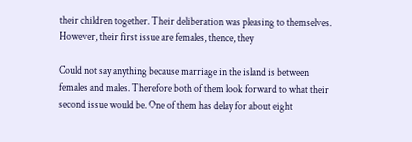their children together. Their deliberation was pleasing to themselves. However, their first issue are females, thence, they

Could not say anything because marriage in the island is between females and males. Therefore both of them look forward to what their second issue would be. One of them has delay for about eight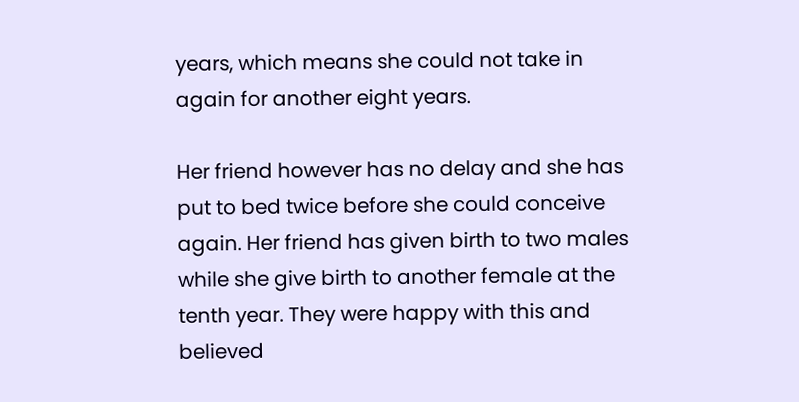years, which means she could not take in again for another eight years.

Her friend however has no delay and she has put to bed twice before she could conceive again. Her friend has given birth to two males while she give birth to another female at the tenth year. They were happy with this and believed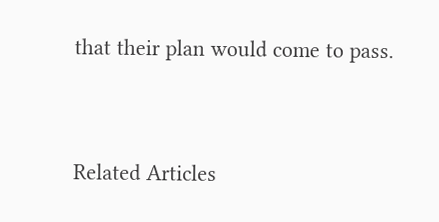that their plan would come to pass.


Related Articles